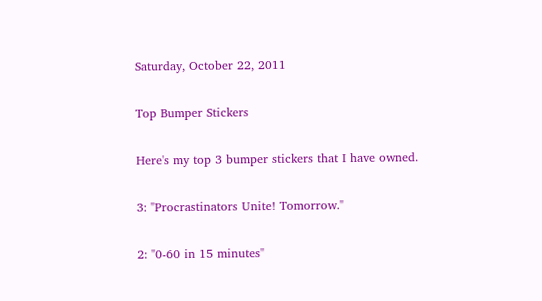Saturday, October 22, 2011

Top Bumper Stickers

Here's my top 3 bumper stickers that I have owned.

3: "Procrastinators Unite! Tomorrow."

2: "0-60 in 15 minutes"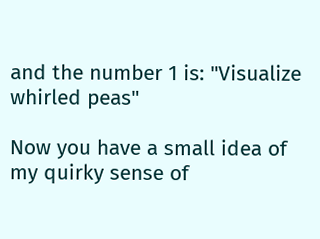and the number 1 is: "Visualize whirled peas"

Now you have a small idea of my quirky sense of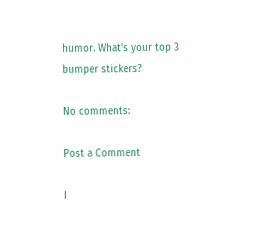humor. What's your top 3 bumper stickers?

No comments:

Post a Comment

I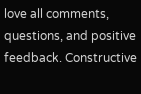love all comments, questions, and positive feedback. Constructive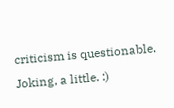criticism is questionable. Joking, a little. :)